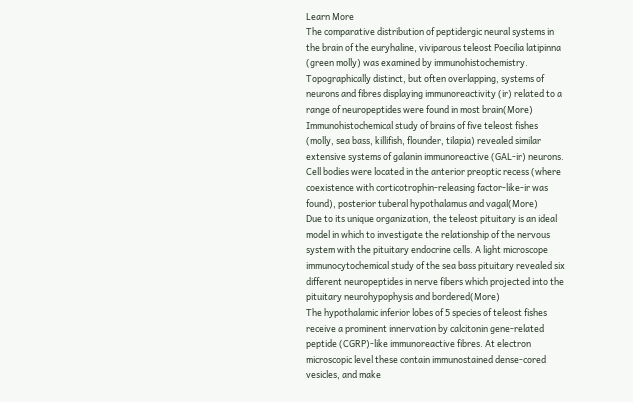Learn More
The comparative distribution of peptidergic neural systems in the brain of the euryhaline, viviparous teleost Poecilia latipinna (green molly) was examined by immunohistochemistry. Topographically distinct, but often overlapping, systems of neurons and fibres displaying immunoreactivity (ir) related to a range of neuropeptides were found in most brain(More)
Immunohistochemical study of brains of five teleost fishes (molly, sea bass, killifish, flounder, tilapia) revealed similar extensive systems of galanin immunoreactive (GAL-ir) neurons. Cell bodies were located in the anterior preoptic recess (where coexistence with corticotrophin-releasing factor-like-ir was found), posterior tuberal hypothalamus and vagal(More)
Due to its unique organization, the teleost pituitary is an ideal model in which to investigate the relationship of the nervous system with the pituitary endocrine cells. A light microscope immunocytochemical study of the sea bass pituitary revealed six different neuropeptides in nerve fibers which projected into the pituitary neurohypophysis and bordered(More)
The hypothalamic inferior lobes of 5 species of teleost fishes receive a prominent innervation by calcitonin gene-related peptide (CGRP)-like immunoreactive fibres. At electron microscopic level these contain immunostained dense-cored vesicles, and make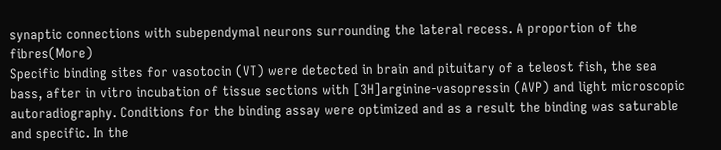synaptic connections with subependymal neurons surrounding the lateral recess. A proportion of the fibres(More)
Specific binding sites for vasotocin (VT) were detected in brain and pituitary of a teleost fish, the sea bass, after in vitro incubation of tissue sections with [3H]arginine-vasopressin (AVP) and light microscopic autoradiography. Conditions for the binding assay were optimized and as a result the binding was saturable and specific. In the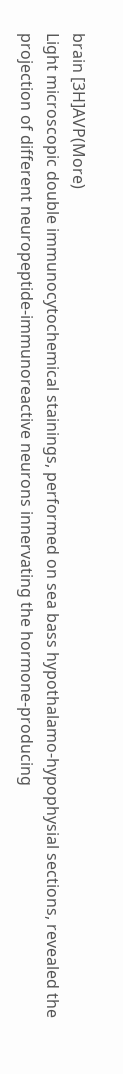brain [3H]AVP(More)
Light microscopic double immunocytochemical stainings, performed on sea bass hypothalamo-hypophysial sections, revealed the projection of different neuropeptide-immunoreactive neurons innervating the hormone-producing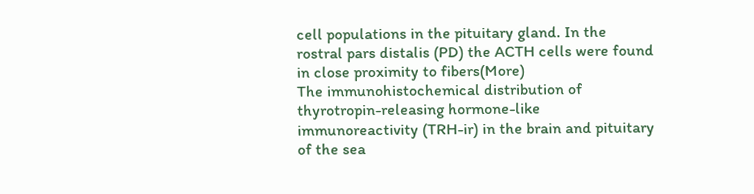cell populations in the pituitary gland. In the rostral pars distalis (PD) the ACTH cells were found in close proximity to fibers(More)
The immunohistochemical distribution of thyrotropin-releasing hormone-like immunoreactivity (TRH-ir) in the brain and pituitary of the sea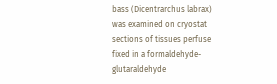bass (Dicentrarchus labrax) was examined on cryostat sections of tissues perfuse fixed in a formaldehyde-glutaraldehyde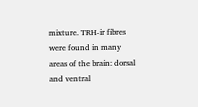mixture. TRH-ir fibres were found in many areas of the brain: dorsal and ventral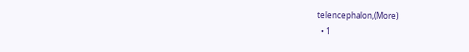telencephalon,(More)
  • 1